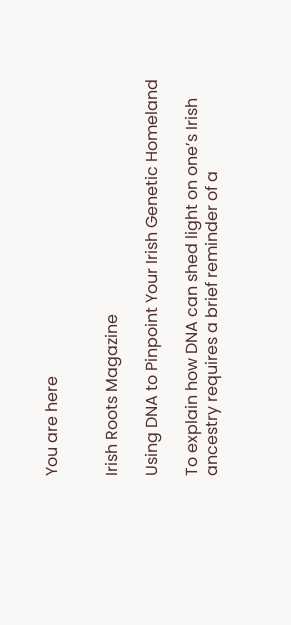You are here


Irish Roots Magazine

Using DNA to Pinpoint Your Irish Genetic Homeland

To explain how DNA can shed light on one’s Irish ancestry requires a brief reminder of a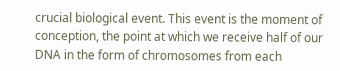crucial biological event. This event is the moment of conception, the point at which we receive half of our DNA in the form of chromosomes from each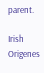parent.

Irish Origenes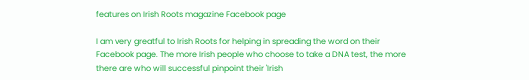features on Irish Roots magazine Facebook page

I am very greatful to Irish Roots for helping in spreading the word on their Facebook page. The more Irish people who choose to take a DNA test, the more there are who will successful pinpoint their 'Irish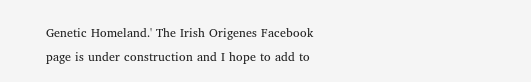Genetic Homeland.' The Irish Origenes Facebook page is under construction and I hope to add to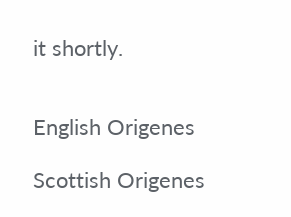it shortly.


English Origenes

Scottish Origenes